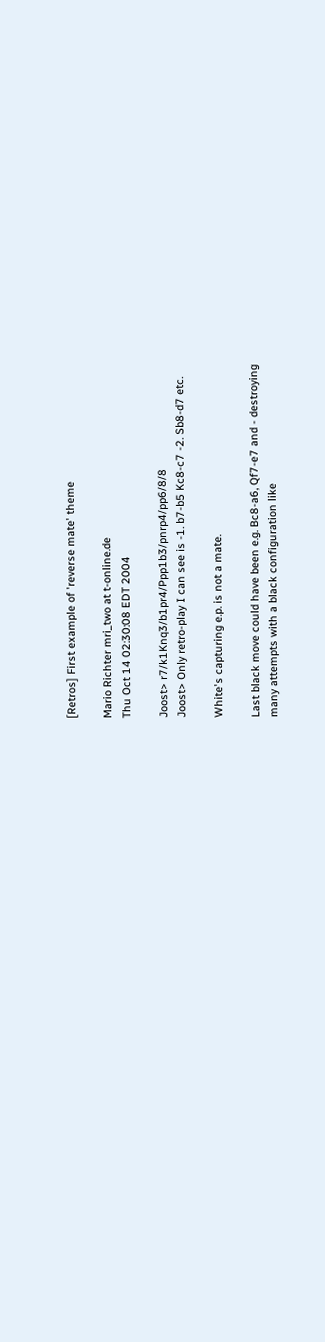[Retros] First example of 'reverse mate' theme

Mario Richter mri_two at t-online.de
Thu Oct 14 02:30:08 EDT 2004

Joost> r7/k1Knq3/b1pr4/Ppp1b3/pnrp4/pp6/8/8
Joost> Only retro-play I can see is -1. b7-b5 Kc8-c7 -2. Sb8-d7 etc.

White's capturing e.p. is not a mate.

Last black move could have been e.g. Bc8-a6, Qf7-e7 and - destroying
many attempts with a black configuration like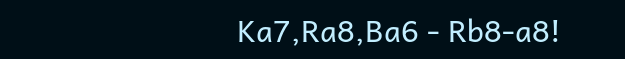Ka7,Ra8,Ba6 - Rb8-a8!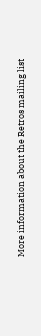More information about the Retros mailing list